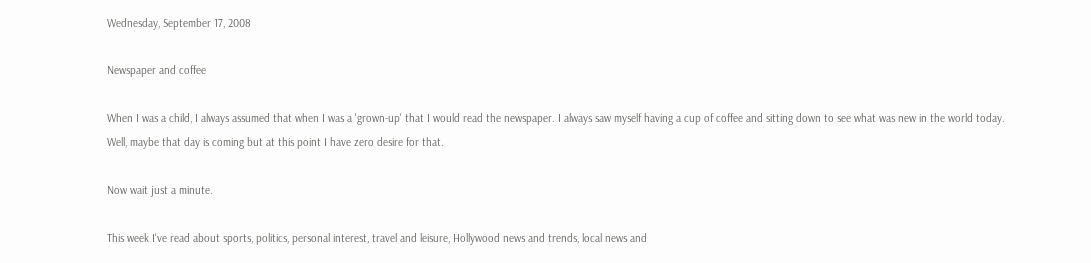Wednesday, September 17, 2008

Newspaper and coffee

When I was a child, I always assumed that when I was a 'grown-up' that I would read the newspaper. I always saw myself having a cup of coffee and sitting down to see what was new in the world today. Well, maybe that day is coming but at this point I have zero desire for that.

Now wait just a minute.

This week I've read about sports, politics, personal interest, travel and leisure, Hollywood news and trends, local news and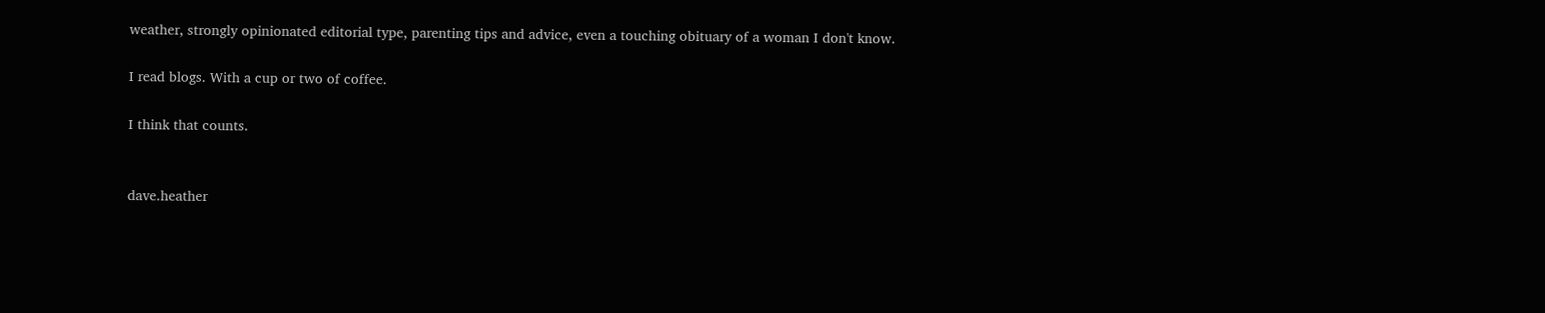weather, strongly opinionated editorial type, parenting tips and advice, even a touching obituary of a woman I don't know.

I read blogs. With a cup or two of coffee.

I think that counts.


dave.heather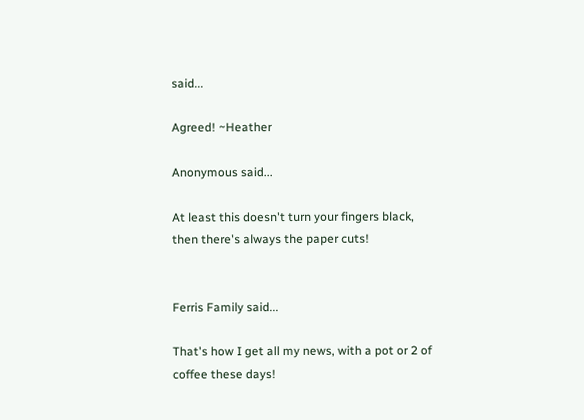said...

Agreed! ~Heather

Anonymous said...

At least this doesn't turn your fingers black, then there's always the paper cuts!


Ferris Family said...

That's how I get all my news, with a pot or 2 of coffee these days!